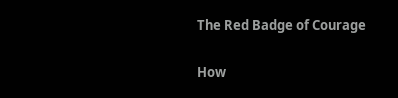The Red Badge of Courage

How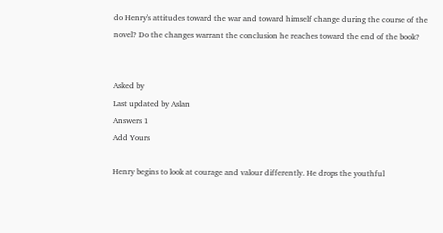do Henry's attitudes toward the war and toward himself change during the course of the novel? Do the changes warrant the conclusion he reaches toward the end of the book?


Asked by
Last updated by Aslan
Answers 1
Add Yours

Henry begins to look at courage and valour differently. He drops the youthful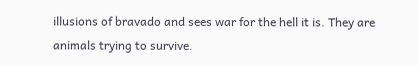illusions of bravado and sees war for the hell it is. They are animals trying to survive.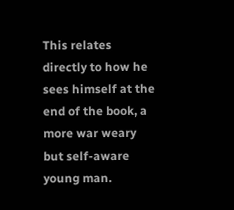This relates directly to how he sees himself at the end of the book, a more war weary but self-aware young man.